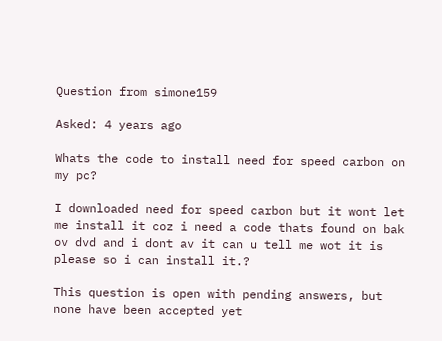Question from simone159

Asked: 4 years ago

Whats the code to install need for speed carbon on my pc?

I downloaded need for speed carbon but it wont let me install it coz i need a code thats found on bak ov dvd and i dont av it can u tell me wot it is please so i can install it.?

This question is open with pending answers, but none have been accepted yet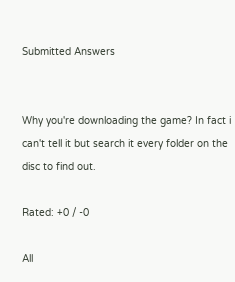Submitted Answers


Why you're downloading the game? In fact i can't tell it but search it every folder on the disc to find out.

Rated: +0 / -0

All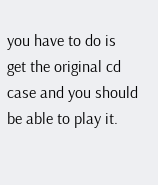you have to do is get the original cd case and you should be able to play it.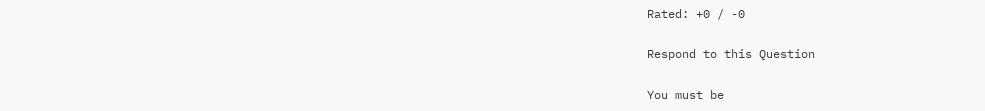Rated: +0 / -0

Respond to this Question

You must be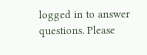logged in to answer questions. Please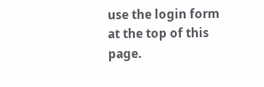use the login form at the top of this page.